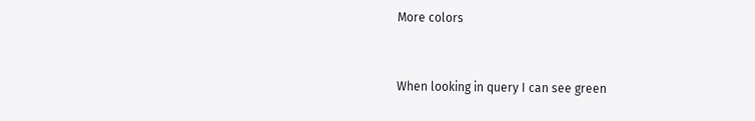More colors


When looking in query I can see green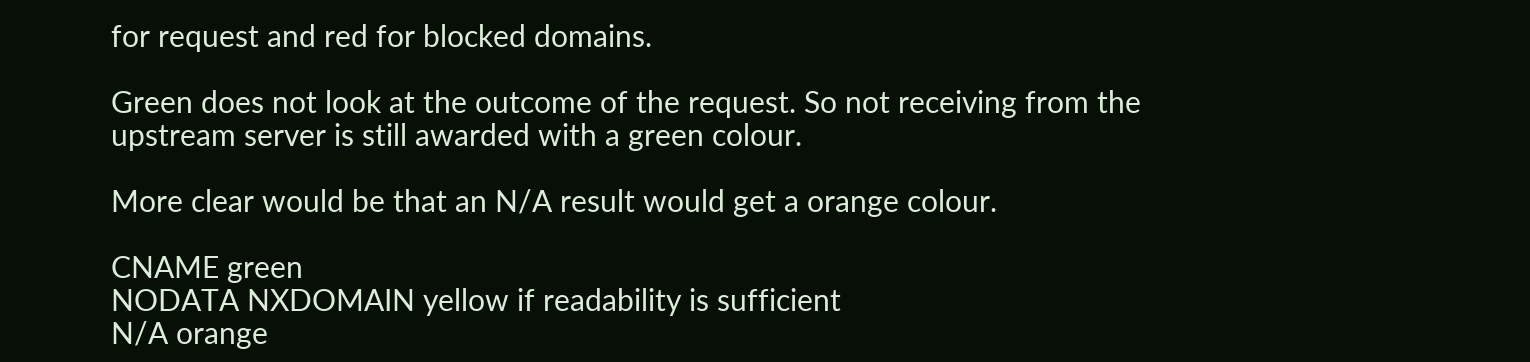for request and red for blocked domains.

Green does not look at the outcome of the request. So not receiving from the upstream server is still awarded with a green colour.

More clear would be that an N/A result would get a orange colour.

CNAME green
NODATA NXDOMAIN yellow if readability is sufficient
N/A orange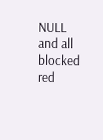NULL and all blocked red